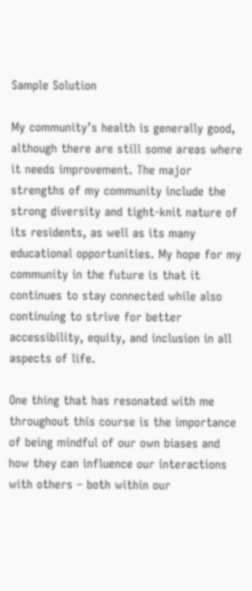Sample Solution

My community’s health is generally good, although there are still some areas where it needs improvement. The major strengths of my community include the strong diversity and tight-knit nature of its residents, as well as its many educational opportunities. My hope for my community in the future is that it continues to stay connected while also continuing to strive for better accessibility, equity, and inclusion in all aspects of life.

One thing that has resonated with me throughout this course is the importance of being mindful of our own biases and how they can influence our interactions with others – both within our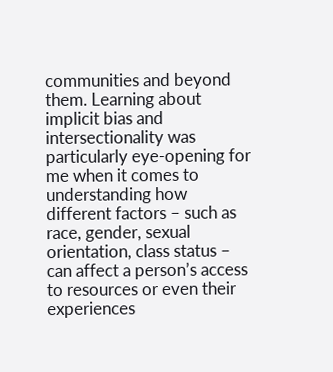communities and beyond them. Learning about implicit bias and intersectionality was particularly eye-opening for me when it comes to understanding how different factors – such as race, gender, sexual orientation, class status – can affect a person’s access to resources or even their experiences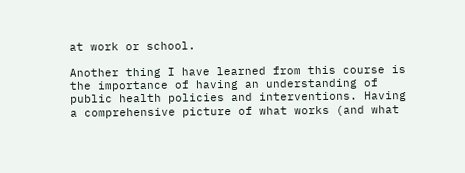at work or school.

Another thing I have learned from this course is the importance of having an understanding of public health policies and interventions. Having a comprehensive picture of what works (and what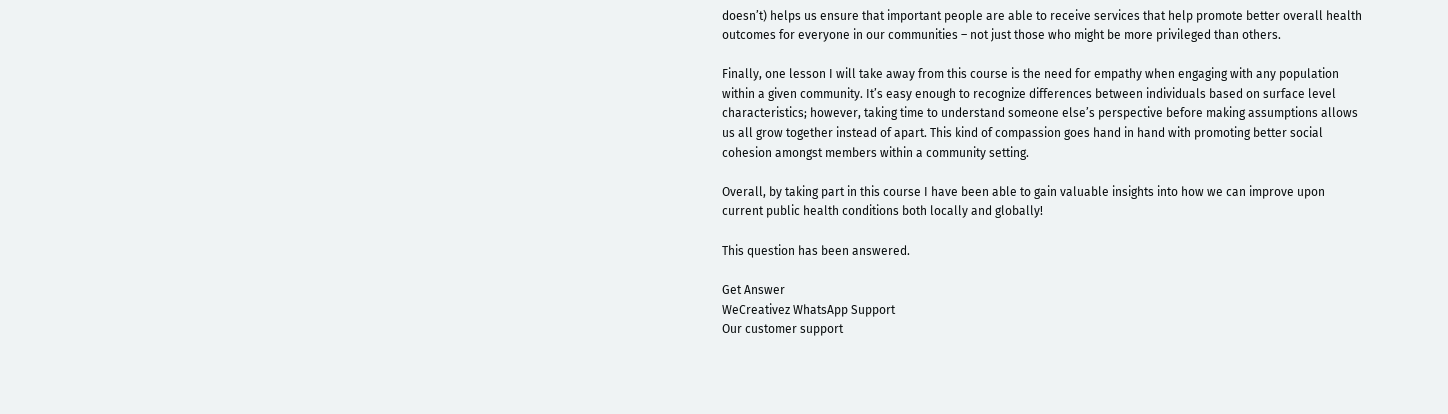doesn’t) helps us ensure that important people are able to receive services that help promote better overall health outcomes for everyone in our communities – not just those who might be more privileged than others.

Finally, one lesson I will take away from this course is the need for empathy when engaging with any population within a given community. It’s easy enough to recognize differences between individuals based on surface level characteristics; however, taking time to understand someone else’s perspective before making assumptions allows us all grow together instead of apart. This kind of compassion goes hand in hand with promoting better social cohesion amongst members within a community setting.

Overall, by taking part in this course I have been able to gain valuable insights into how we can improve upon current public health conditions both locally and globally!

This question has been answered.

Get Answer
WeCreativez WhatsApp Support
Our customer support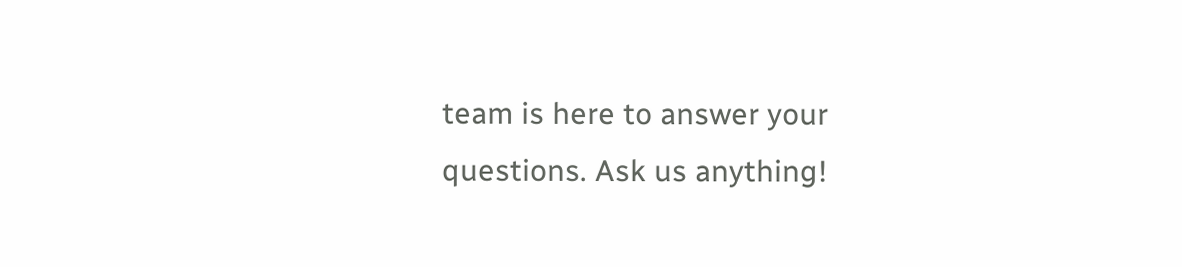team is here to answer your questions. Ask us anything!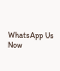WhatsApp Us Now